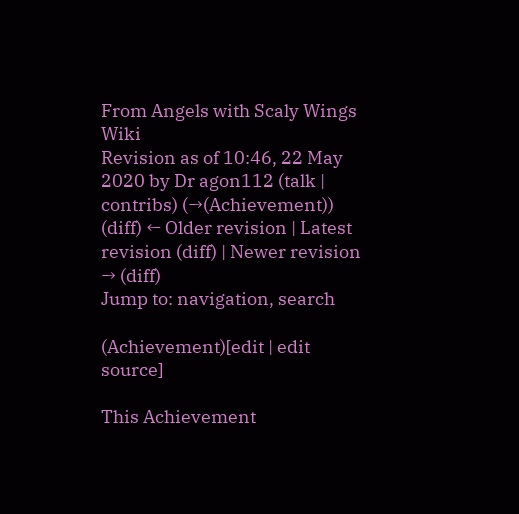From Angels with Scaly Wings Wiki
Revision as of 10:46, 22 May 2020 by Dr agon112 (talk | contribs) (→(Achievement))
(diff) ← Older revision | Latest revision (diff) | Newer revision → (diff)
Jump to: navigation, search

(Achievement)[edit | edit source]

This Achievement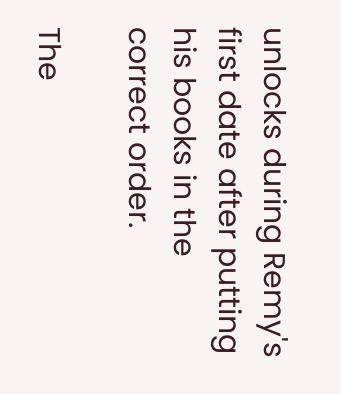unlocks during Remy's first date after putting his books in the correct order.

The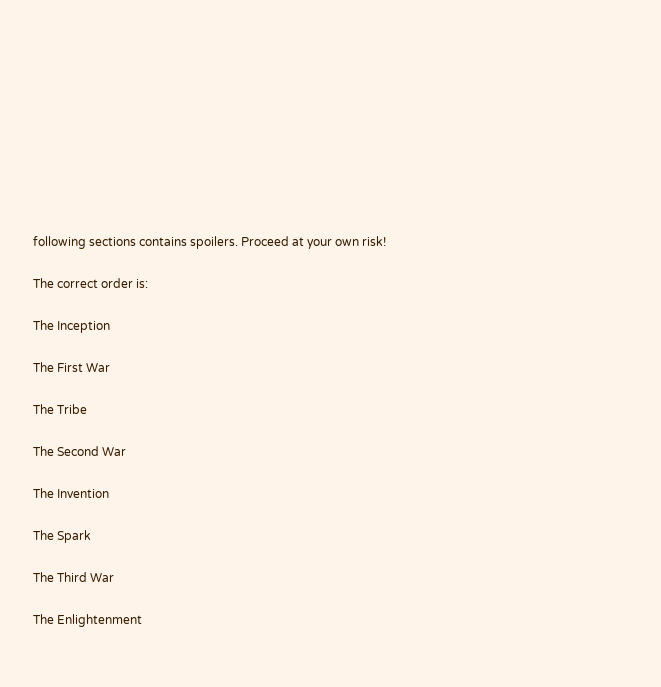following sections contains spoilers. Proceed at your own risk!

The correct order is:

The Inception

The First War

The Tribe

The Second War

The Invention

The Spark

The Third War

The Enlightenment